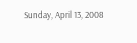Sunday, April 13, 2008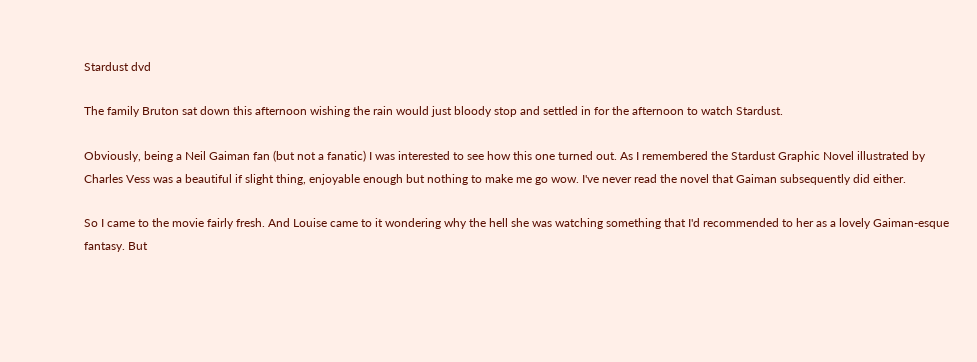Stardust dvd

The family Bruton sat down this afternoon wishing the rain would just bloody stop and settled in for the afternoon to watch Stardust.

Obviously, being a Neil Gaiman fan (but not a fanatic) I was interested to see how this one turned out. As I remembered the Stardust Graphic Novel illustrated by Charles Vess was a beautiful if slight thing, enjoyable enough but nothing to make me go wow. I've never read the novel that Gaiman subsequently did either.

So I came to the movie fairly fresh. And Louise came to it wondering why the hell she was watching something that I'd recommended to her as a lovely Gaiman-esque fantasy. But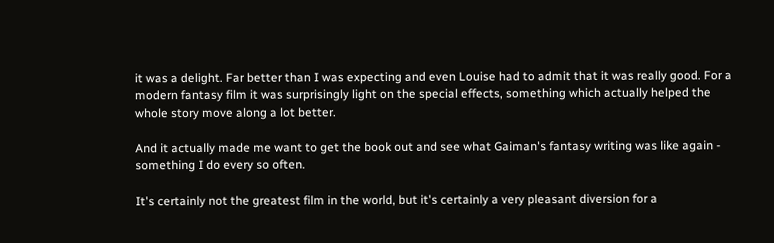it was a delight. Far better than I was expecting and even Louise had to admit that it was really good. For a modern fantasy film it was surprisingly light on the special effects, something which actually helped the whole story move along a lot better.

And it actually made me want to get the book out and see what Gaiman's fantasy writing was like again - something I do every so often.

It's certainly not the greatest film in the world, but it's certainly a very pleasant diversion for a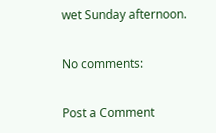wet Sunday afternoon.

No comments:

Post a Comment